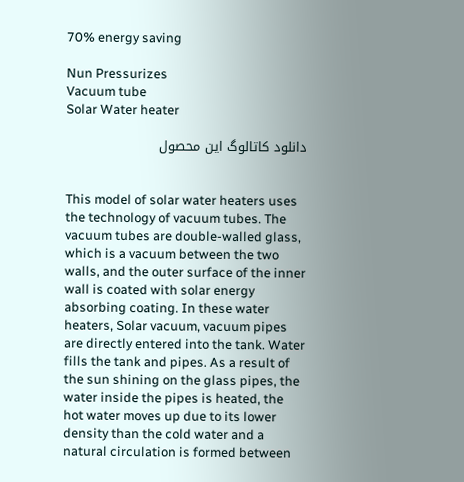70% energy saving

Nun Pressurizes
Vacuum tube
Solar Water heater

دانلود کاتالوگ این محصول


This model of solar water heaters uses the technology of vacuum tubes. The vacuum tubes are double-walled glass, which is a vacuum between the two walls, and the outer surface of the inner wall is coated with solar energy absorbing coating. In these water heaters, Solar vacuum, vacuum pipes are directly entered into the tank. Water fills the tank and pipes. As a result of the sun shining on the glass pipes, the water inside the pipes is heated, the hot water moves up due to its lower density than the cold water and a natural circulation is formed between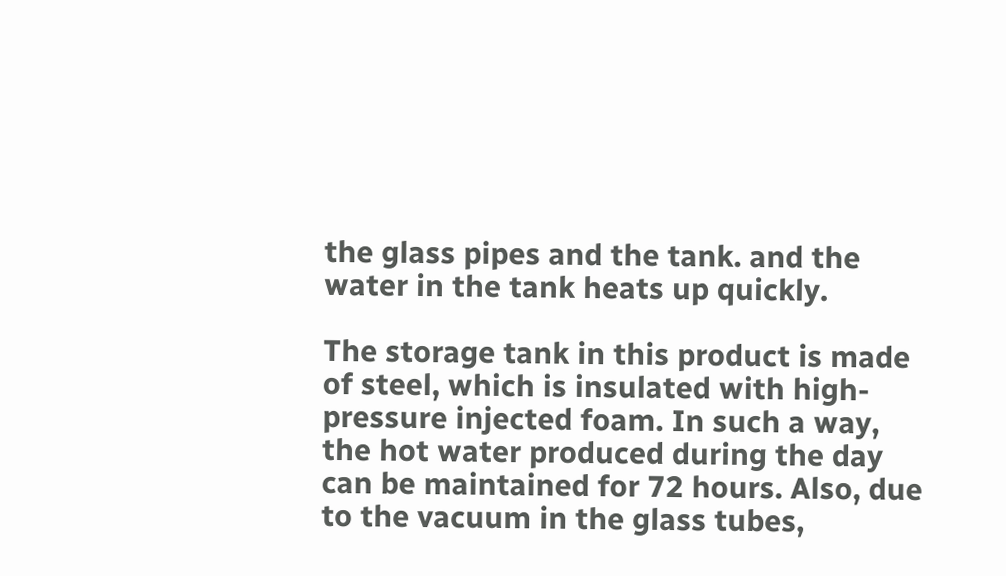the glass pipes and the tank. and the water in the tank heats up quickly.

The storage tank in this product is made of steel, which is insulated with high-pressure injected foam. In such a way, the hot water produced during the day can be maintained for 72 hours. Also, due to the vacuum in the glass tubes,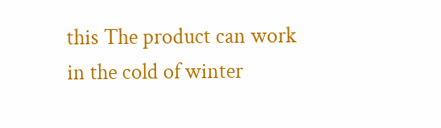this The product can work in the cold of winter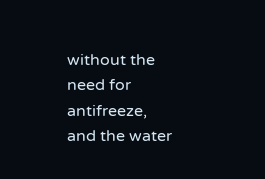without the need for antifreeze, and the water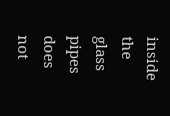inside the glass pipes does not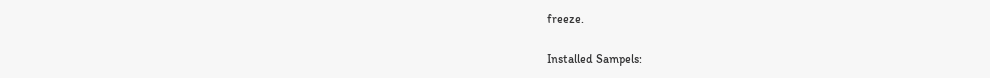freeze.

Installed Sampels: